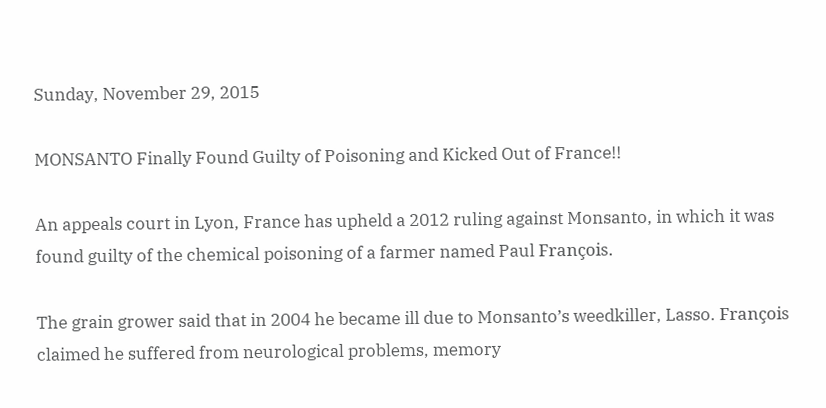Sunday, November 29, 2015

MONSANTO Finally Found Guilty of Poisoning and Kicked Out of France!!

An appeals court in Lyon, France has upheld a 2012 ruling against Monsanto, in which it was found guilty of the chemical poisoning of a farmer named Paul François.

The grain grower said that in 2004 he became ill due to Monsanto’s weedkiller, Lasso. François claimed he suffered from neurological problems, memory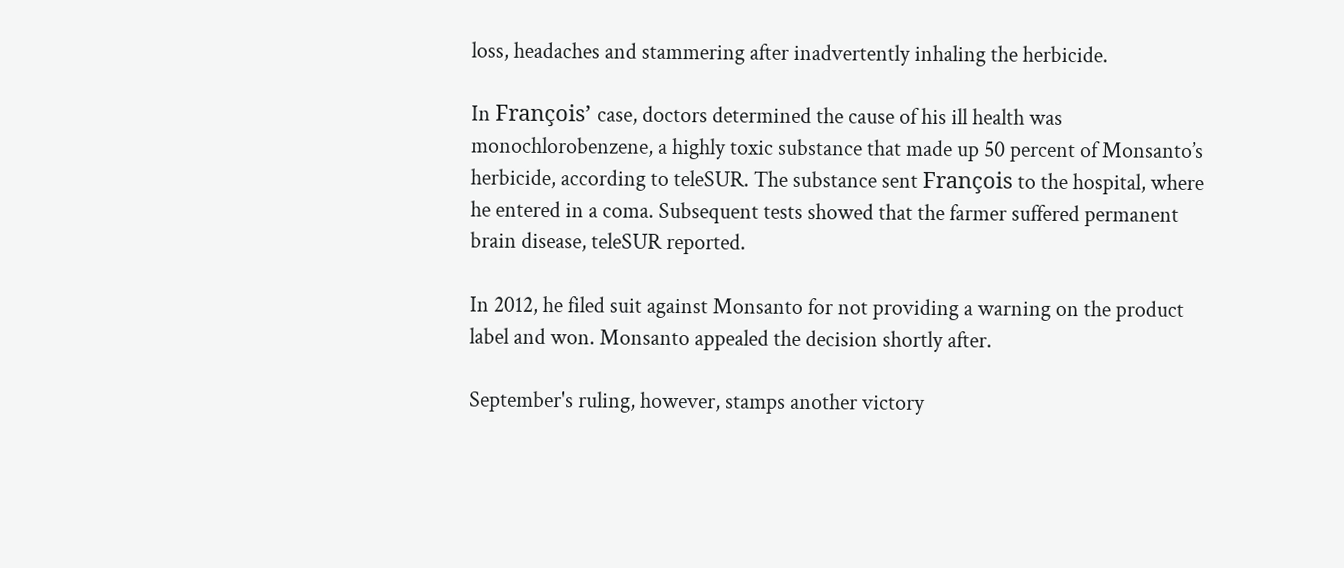loss, headaches and stammering after inadvertently inhaling the herbicide.

In François’ case, doctors determined the cause of his ill health was monochlorobenzene, a highly toxic substance that made up 50 percent of Monsanto’s herbicide, according to teleSUR. The substance sent François to the hospital, where he entered in a coma. Subsequent tests showed that the farmer suffered permanent brain disease, teleSUR reported.

In 2012, he filed suit against Monsanto for not providing a warning on the product label and won. Monsanto appealed the decision shortly after.

September's ruling, however, stamps another victory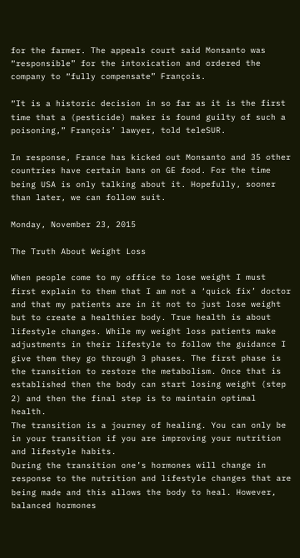for the farmer. The appeals court said Monsanto was “responsible” for the intoxication and ordered the company to “fully compensate” François.

“It is a historic decision in so far as it is the first time that a (pesticide) maker is found guilty of such a poisoning,” François’ lawyer, told teleSUR.

In response, France has kicked out Monsanto and 35 other countries have certain bans on GE food. For the time being USA is only talking about it. Hopefully, sooner than later, we can follow suit.

Monday, November 23, 2015

The Truth About Weight Loss

When people come to my office to lose weight I must first explain to them that I am not a ‘quick fix’ doctor and that my patients are in it not to just lose weight but to create a healthier body. True health is about lifestyle changes. While my weight loss patients make adjustments in their lifestyle to follow the guidance I give them they go through 3 phases. The first phase is the transition to restore the metabolism. Once that is established then the body can start losing weight (step 2) and then the final step is to maintain optimal health.
The transition is a journey of healing. You can only be in your transition if you are improving your nutrition and lifestyle habits.
During the transition one’s hormones will change in response to the nutrition and lifestyle changes that are being made and this allows the body to heal. However, balanced hormones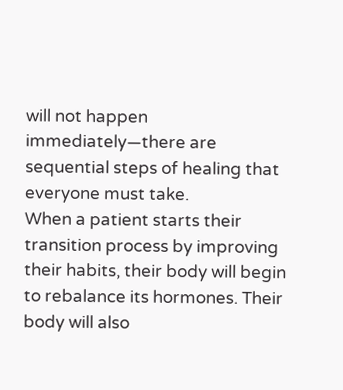will not happen immediately—there are sequential steps of healing that everyone must take.
When a patient starts their transition process by improving their habits, their body will begin to rebalance its hormones. Their body will also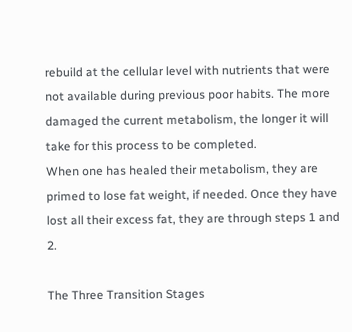rebuild at the cellular level with nutrients that were not available during previous poor habits. The more damaged the current metabolism, the longer it will take for this process to be completed.
When one has healed their metabolism, they are primed to lose fat weight, if needed. Once they have lost all their excess fat, they are through steps 1 and 2.

The Three Transition Stages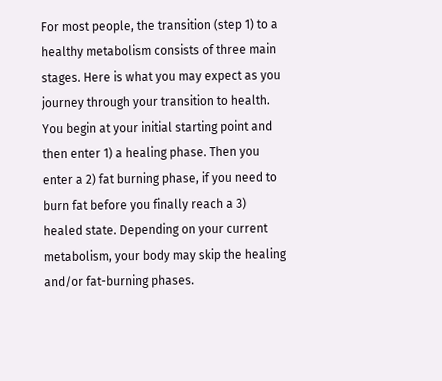For most people, the transition (step 1) to a healthy metabolism consists of three main stages. Here is what you may expect as you journey through your transition to health. You begin at your initial starting point and then enter 1) a healing phase. Then you enter a 2) fat burning phase, if you need to burn fat before you finally reach a 3) healed state. Depending on your current metabolism, your body may skip the healing and/or fat-burning phases.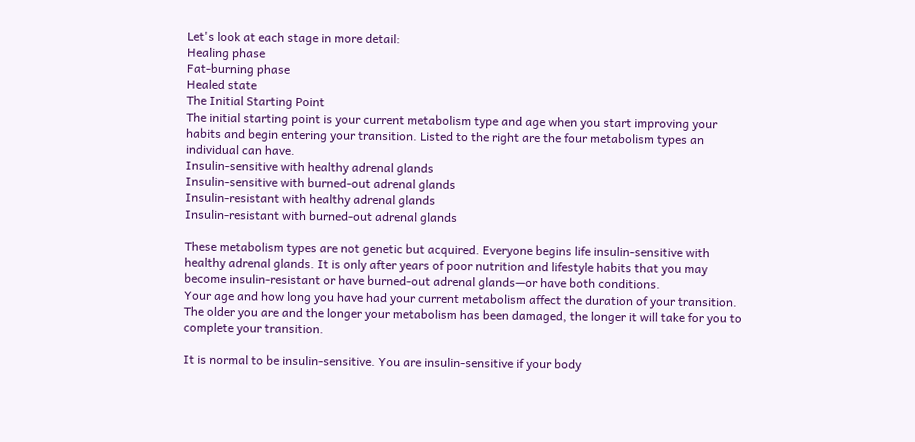Let's look at each stage in more detail:
Healing phase
Fat-burning phase
Healed state
The Initial Starting Point
The initial starting point is your current metabolism type and age when you start improving your habits and begin entering your transition. Listed to the right are the four metabolism types an individual can have.
Insulin-sensitive with healthy adrenal glands
Insulin-sensitive with burned-out adrenal glands
Insulin-resistant with healthy adrenal glands
Insulin-resistant with burned-out adrenal glands

These metabolism types are not genetic but acquired. Everyone begins life insulin-sensitive with healthy adrenal glands. It is only after years of poor nutrition and lifestyle habits that you may become insulin-resistant or have burned-out adrenal glands—or have both conditions.
Your age and how long you have had your current metabolism affect the duration of your transition. The older you are and the longer your metabolism has been damaged, the longer it will take for you to complete your transition.

It is normal to be insulin-sensitive. You are insulin-sensitive if your body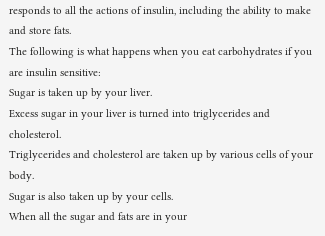responds to all the actions of insulin, including the ability to make and store fats.
The following is what happens when you eat carbohydrates if you are insulin sensitive:
Sugar is taken up by your liver.
Excess sugar in your liver is turned into triglycerides and cholesterol.
Triglycerides and cholesterol are taken up by various cells of your body.
Sugar is also taken up by your cells.
When all the sugar and fats are in your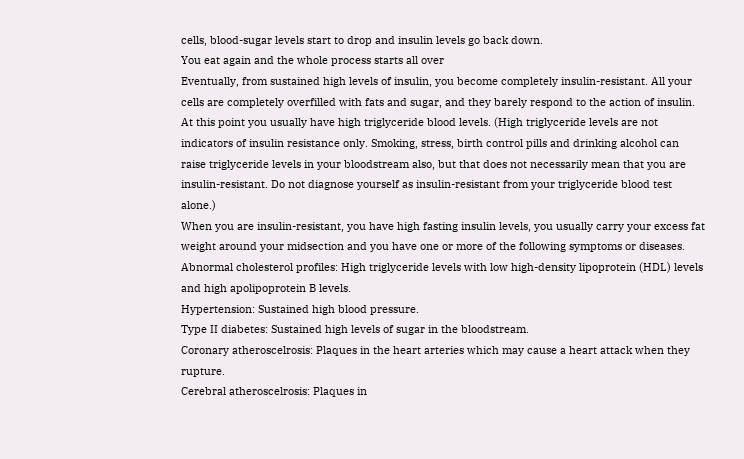cells, blood-sugar levels start to drop and insulin levels go back down.
You eat again and the whole process starts all over
Eventually, from sustained high levels of insulin, you become completely insulin-resistant. All your cells are completely overfilled with fats and sugar, and they barely respond to the action of insulin. At this point you usually have high triglyceride blood levels. (High triglyceride levels are not indicators of insulin resistance only. Smoking, stress, birth control pills and drinking alcohol can raise triglyceride levels in your bloodstream also, but that does not necessarily mean that you are insulin-resistant. Do not diagnose yourself as insulin-resistant from your triglyceride blood test alone.)
When you are insulin-resistant, you have high fasting insulin levels, you usually carry your excess fat weight around your midsection and you have one or more of the following symptoms or diseases.
Abnormal cholesterol profiles: High triglyceride levels with low high-density lipoprotein (HDL) levels and high apolipoprotein B levels.
Hypertension: Sustained high blood pressure.
Type II diabetes: Sustained high levels of sugar in the bloodstream.
Coronary atheroscelrosis: Plaques in the heart arteries which may cause a heart attack when they rupture.
Cerebral atheroscelrosis: Plaques in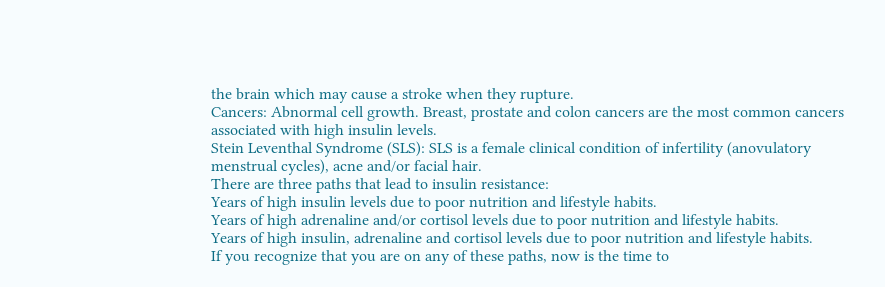the brain which may cause a stroke when they rupture.
Cancers: Abnormal cell growth. Breast, prostate and colon cancers are the most common cancers associated with high insulin levels.
Stein Leventhal Syndrome (SLS): SLS is a female clinical condition of infertility (anovulatory menstrual cycles), acne and/or facial hair.
There are three paths that lead to insulin resistance:
Years of high insulin levels due to poor nutrition and lifestyle habits.
Years of high adrenaline and/or cortisol levels due to poor nutrition and lifestyle habits.
Years of high insulin, adrenaline and cortisol levels due to poor nutrition and lifestyle habits.
If you recognize that you are on any of these paths, now is the time to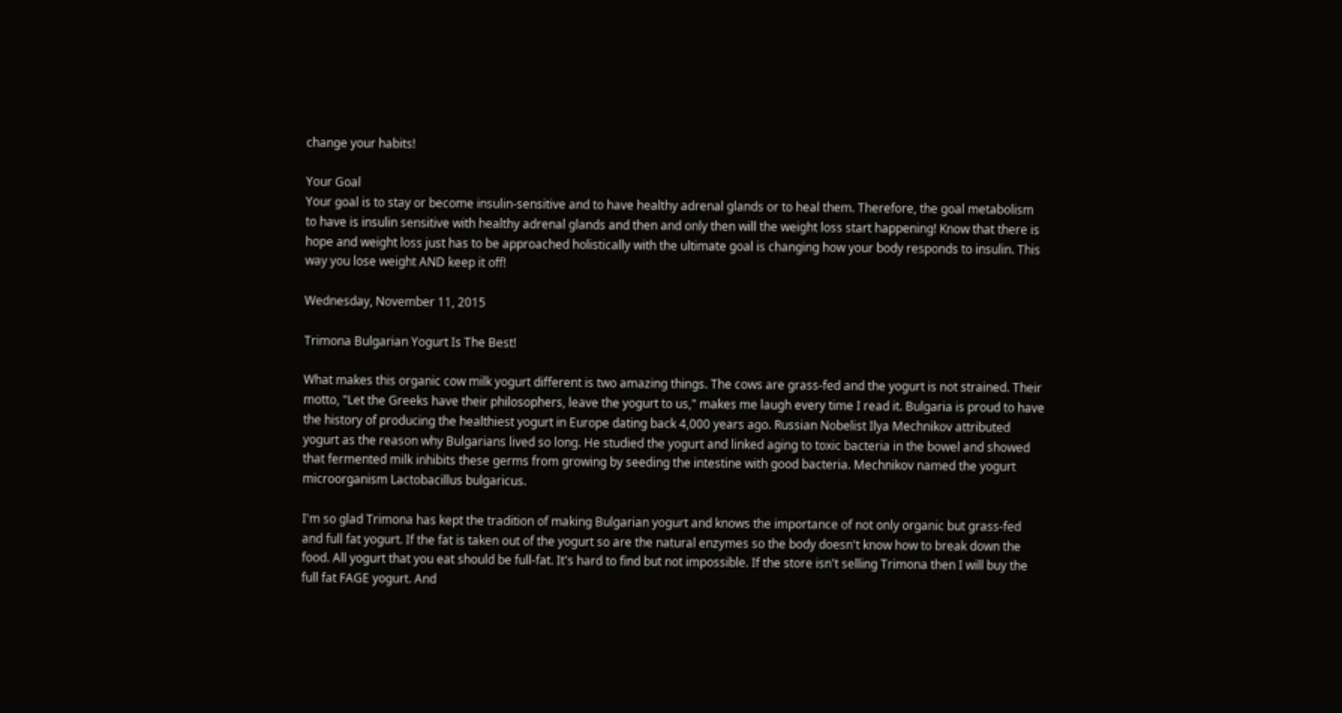change your habits!

Your Goal
Your goal is to stay or become insulin-sensitive and to have healthy adrenal glands or to heal them. Therefore, the goal metabolism to have is insulin sensitive with healthy adrenal glands and then and only then will the weight loss start happening! Know that there is hope and weight loss just has to be approached holistically with the ultimate goal is changing how your body responds to insulin. This way you lose weight AND keep it off!

Wednesday, November 11, 2015

Trimona Bulgarian Yogurt Is The Best!

What makes this organic cow milk yogurt different is two amazing things. The cows are grass-fed and the yogurt is not strained. Their motto, "Let the Greeks have their philosophers, leave the yogurt to us," makes me laugh every time I read it. Bulgaria is proud to have the history of producing the healthiest yogurt in Europe dating back 4,000 years ago. Russian Nobelist Ilya Mechnikov attributed yogurt as the reason why Bulgarians lived so long. He studied the yogurt and linked aging to toxic bacteria in the bowel and showed that fermented milk inhibits these germs from growing by seeding the intestine with good bacteria. Mechnikov named the yogurt microorganism Lactobacillus bulgaricus.

I'm so glad Trimona has kept the tradition of making Bulgarian yogurt and knows the importance of not only organic but grass-fed and full fat yogurt. If the fat is taken out of the yogurt so are the natural enzymes so the body doesn't know how to break down the food. All yogurt that you eat should be full-fat. It's hard to find but not impossible. If the store isn't selling Trimona then I will buy the full fat FAGE yogurt. And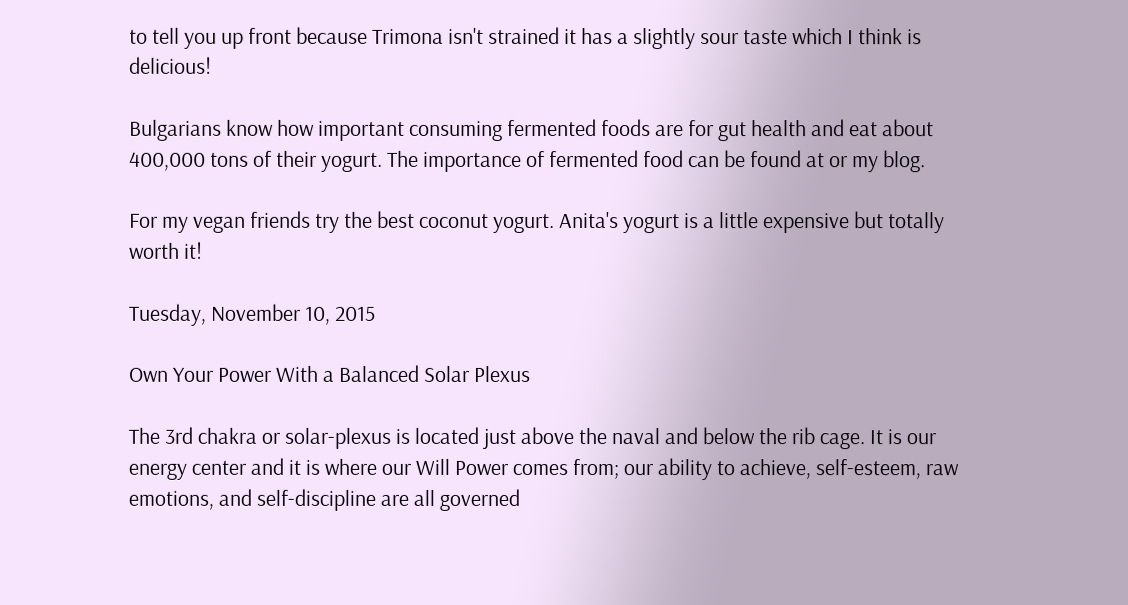to tell you up front because Trimona isn't strained it has a slightly sour taste which I think is delicious!

Bulgarians know how important consuming fermented foods are for gut health and eat about 400,000 tons of their yogurt. The importance of fermented food can be found at or my blog.

For my vegan friends try the best coconut yogurt. Anita's yogurt is a little expensive but totally worth it!

Tuesday, November 10, 2015

Own Your Power With a Balanced Solar Plexus

The 3rd chakra or solar-plexus is located just above the naval and below the rib cage. It is our energy center and it is where our Will Power comes from; our ability to achieve, self-esteem, raw emotions, and self-discipline are all governed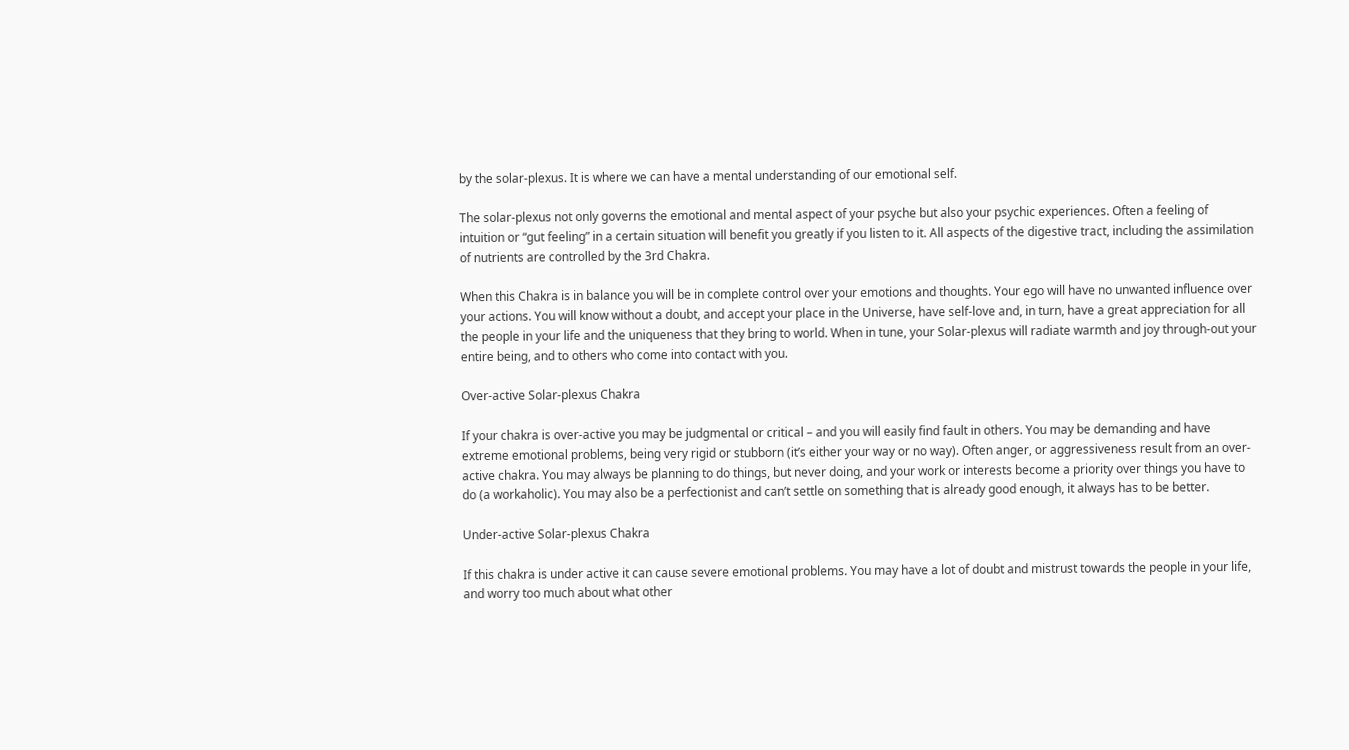by the solar-plexus. It is where we can have a mental understanding of our emotional self.

The solar-plexus not only governs the emotional and mental aspect of your psyche but also your psychic experiences. Often a feeling of intuition or “gut feeling” in a certain situation will benefit you greatly if you listen to it. All aspects of the digestive tract, including the assimilation of nutrients are controlled by the 3rd Chakra.

When this Chakra is in balance you will be in complete control over your emotions and thoughts. Your ego will have no unwanted influence over your actions. You will know without a doubt, and accept your place in the Universe, have self-love and, in turn, have a great appreciation for all the people in your life and the uniqueness that they bring to world. When in tune, your Solar-plexus will radiate warmth and joy through-out your entire being, and to others who come into contact with you.

Over-active Solar-plexus Chakra

If your chakra is over-active you may be judgmental or critical – and you will easily find fault in others. You may be demanding and have extreme emotional problems, being very rigid or stubborn (it’s either your way or no way). Often anger, or aggressiveness result from an over-active chakra. You may always be planning to do things, but never doing, and your work or interests become a priority over things you have to do (a workaholic). You may also be a perfectionist and can’t settle on something that is already good enough, it always has to be better.

Under-active Solar-plexus Chakra

If this chakra is under active it can cause severe emotional problems. You may have a lot of doubt and mistrust towards the people in your life, and worry too much about what other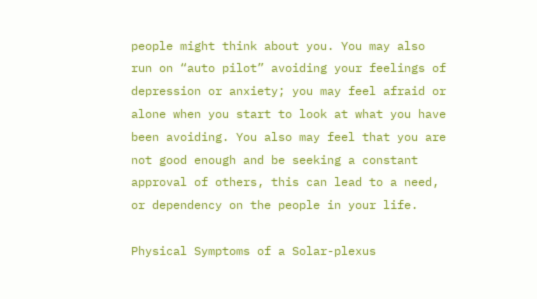people might think about you. You may also run on “auto pilot” avoiding your feelings of depression or anxiety; you may feel afraid or alone when you start to look at what you have been avoiding. You also may feel that you are not good enough and be seeking a constant approval of others, this can lead to a need, or dependency on the people in your life.

Physical Symptoms of a Solar-plexus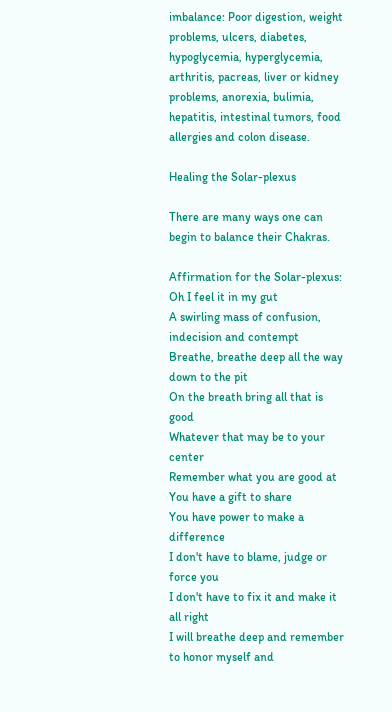imbalance: Poor digestion, weight problems, ulcers, diabetes, hypoglycemia, hyperglycemia, arthritis, pacreas, liver or kidney problems, anorexia, bulimia, hepatitis, intestinal tumors, food allergies and colon disease.

Healing the Solar-plexus

There are many ways one can begin to balance their Chakras.

Affirmation for the Solar-plexus:
Oh I feel it in my gut
A swirling mass of confusion, indecision and contempt
Breathe, breathe deep all the way down to the pit
On the breath bring all that is good
Whatever that may be to your center
Remember what you are good at
You have a gift to share
You have power to make a difference
I don't have to blame, judge or force you
I don't have to fix it and make it all right
I will breathe deep and remember to honor myself and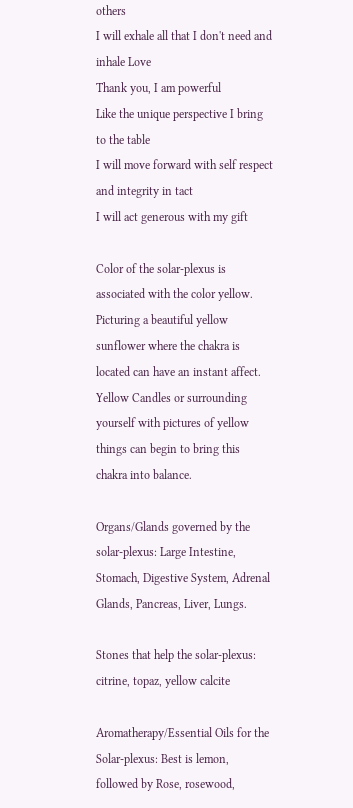others
I will exhale all that I don't need and inhale Love
Thank you, I am powerful
Like the unique perspective I bring to the table
I will move forward with self respect and integrity in tact
I will act generous with my gift

Color of the solar-plexus is associated with the color yellow. Picturing a beautiful yellow sunflower where the chakra is located can have an instant affect. Yellow Candles or surrounding yourself with pictures of yellow things can begin to bring this chakra into balance.

Organs/Glands governed by the solar-plexus: Large Intestine, Stomach, Digestive System, Adrenal Glands, Pancreas, Liver, Lungs.

Stones that help the solar-plexus: citrine, topaz, yellow calcite

Aromatherapy/Essential Oils for the Solar-plexus: Best is lemon, followed by Rose, rosewood,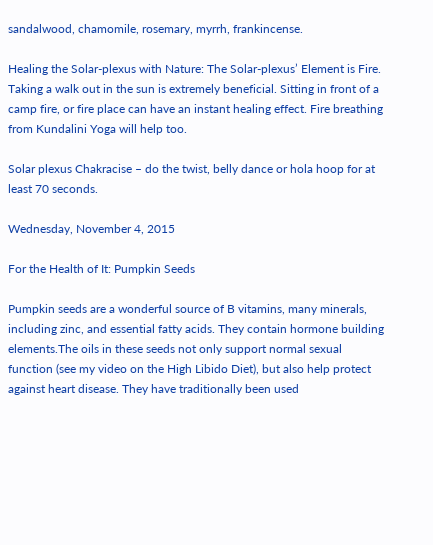sandalwood, chamomile, rosemary, myrrh, frankincense.

Healing the Solar-plexus with Nature: The Solar-plexus’ Element is Fire. Taking a walk out in the sun is extremely beneficial. Sitting in front of a camp fire, or fire place can have an instant healing effect. Fire breathing from Kundalini Yoga will help too.

Solar plexus Chakracise – do the twist, belly dance or hola hoop for at least 70 seconds.

Wednesday, November 4, 2015

For the Health of It: Pumpkin Seeds

Pumpkin seeds are a wonderful source of B vitamins, many minerals, including zinc, and essential fatty acids. They contain hormone building elements.The oils in these seeds not only support normal sexual function (see my video on the High Libido Diet), but also help protect against heart disease. They have traditionally been used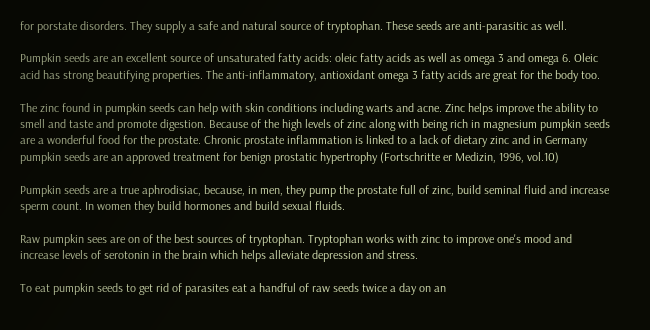for porstate disorders. They supply a safe and natural source of tryptophan. These seeds are anti-parasitic as well.

Pumpkin seeds are an excellent source of unsaturated fatty acids: oleic fatty acids as well as omega 3 and omega 6. Oleic acid has strong beautifying properties. The anti-inflammatory, antioxidant omega 3 fatty acids are great for the body too.

The zinc found in pumpkin seeds can help with skin conditions including warts and acne. Zinc helps improve the ability to smell and taste and promote digestion. Because of the high levels of zinc along with being rich in magnesium pumpkin seeds are a wonderful food for the prostate. Chronic prostate inflammation is linked to a lack of dietary zinc and in Germany pumpkin seeds are an approved treatment for benign prostatic hypertrophy (Fortschritte er Medizin, 1996, vol.10)

Pumpkin seeds are a true aphrodisiac, because, in men, they pump the prostate full of zinc, build seminal fluid and increase sperm count. In women they build hormones and build sexual fluids.

Raw pumpkin sees are on of the best sources of tryptophan. Tryptophan works with zinc to improve one's mood and increase levels of serotonin in the brain which helps alleviate depression and stress.

To eat pumpkin seeds to get rid of parasites eat a handful of raw seeds twice a day on an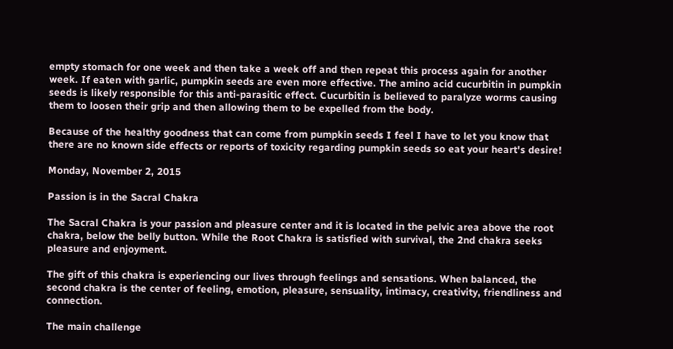empty stomach for one week and then take a week off and then repeat this process again for another week. If eaten with garlic, pumpkin seeds are even more effective. The amino acid cucurbitin in pumpkin seeds is likely responsible for this anti-parasitic effect. Cucurbitin is believed to paralyze worms causing them to loosen their grip and then allowing them to be expelled from the body.

Because of the healthy goodness that can come from pumpkin seeds I feel I have to let you know that there are no known side effects or reports of toxicity regarding pumpkin seeds so eat your heart's desire!

Monday, November 2, 2015

Passion is in the Sacral Chakra

The Sacral Chakra is your passion and pleasure center and it is located in the pelvic area above the root chakra, below the belly button. While the Root Chakra is satisfied with survival, the 2nd chakra seeks pleasure and enjoyment.

The gift of this chakra is experiencing our lives through feelings and sensations. When balanced, the second chakra is the center of feeling, emotion, pleasure, sensuality, intimacy, creativity, friendliness and connection.

The main challenge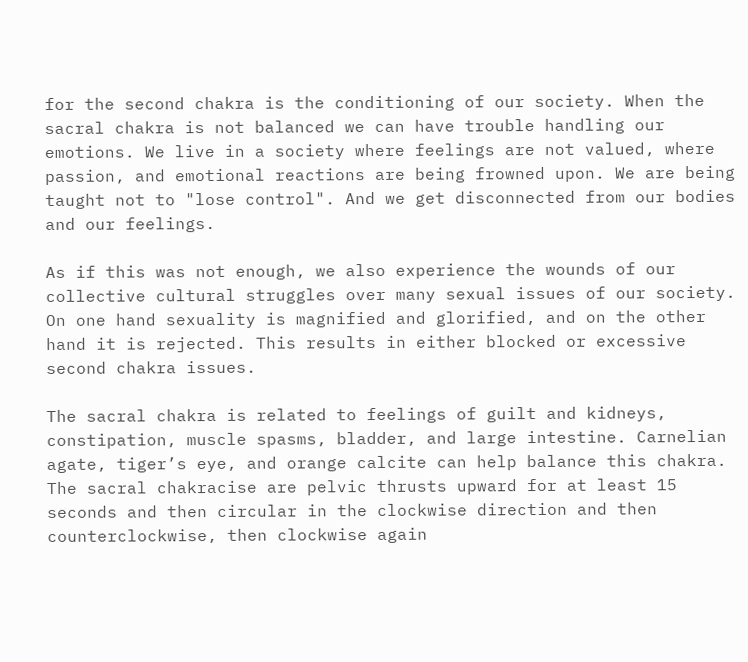for the second chakra is the conditioning of our society. When the sacral chakra is not balanced we can have trouble handling our emotions. We live in a society where feelings are not valued, where passion, and emotional reactions are being frowned upon. We are being taught not to "lose control". And we get disconnected from our bodies and our feelings.

As if this was not enough, we also experience the wounds of our collective cultural struggles over many sexual issues of our society. On one hand sexuality is magnified and glorified, and on the other hand it is rejected. This results in either blocked or excessive second chakra issues.

The sacral chakra is related to feelings of guilt and kidneys, constipation, muscle spasms, bladder, and large intestine. Carnelian agate, tiger’s eye, and orange calcite can help balance this chakra. The sacral chakracise are pelvic thrusts upward for at least 15 seconds and then circular in the clockwise direction and then counterclockwise, then clockwise again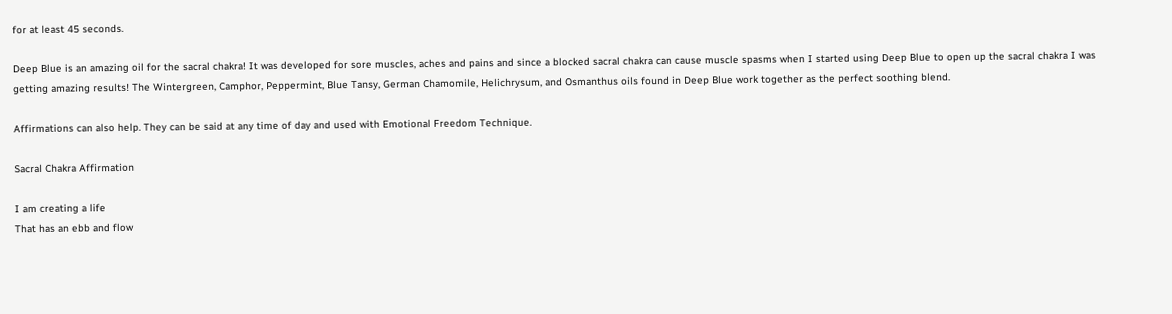for at least 45 seconds.

Deep Blue is an amazing oil for the sacral chakra! It was developed for sore muscles, aches and pains and since a blocked sacral chakra can cause muscle spasms when I started using Deep Blue to open up the sacral chakra I was getting amazing results! The Wintergreen, Camphor, Peppermint, Blue Tansy, German Chamomile, Helichrysum, and Osmanthus oils found in Deep Blue work together as the perfect soothing blend.

Affirmations can also help. They can be said at any time of day and used with Emotional Freedom Technique.

Sacral Chakra Affirmation

I am creating a life
That has an ebb and flow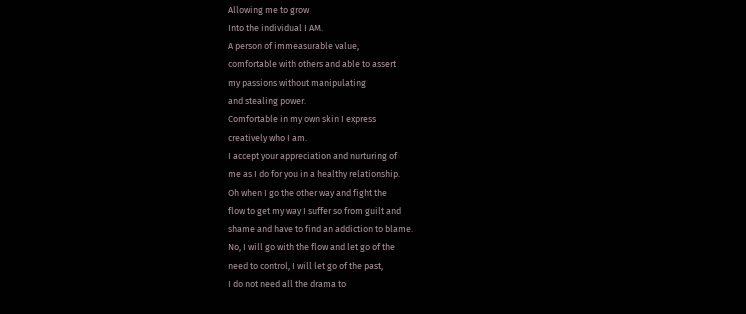Allowing me to grow
Into the individual I AM.
A person of immeasurable value,
comfortable with others and able to assert
my passions without manipulating
and stealing power.
Comfortable in my own skin I express
creatively who I am.
I accept your appreciation and nurturing of
me as I do for you in a healthy relationship.
Oh when I go the other way and fight the
flow to get my way I suffer so from guilt and
shame and have to find an addiction to blame.
No, I will go with the flow and let go of the
need to control, I will let go of the past,
I do not need all the drama to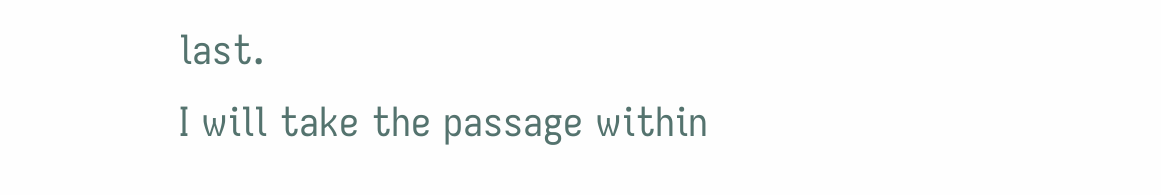last.
I will take the passage within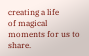creating a life
of magical moments for us to share.